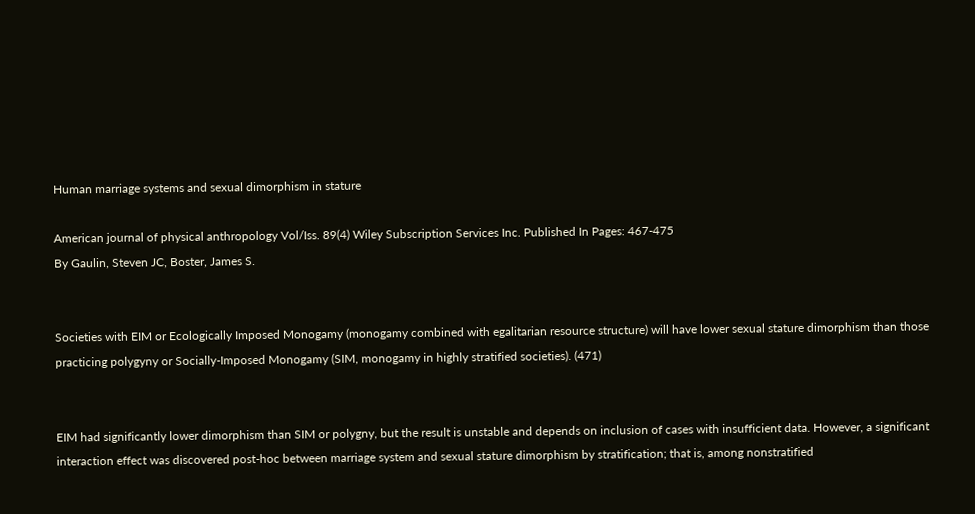Human marriage systems and sexual dimorphism in stature

American journal of physical anthropology Vol/Iss. 89(4) Wiley Subscription Services Inc. Published In Pages: 467-475
By Gaulin, Steven JC, Boster, James S.


Societies with EIM or Ecologically Imposed Monogamy (monogamy combined with egalitarian resource structure) will have lower sexual stature dimorphism than those practicing polygyny or Socially-Imposed Monogamy (SIM, monogamy in highly stratified societies). (471)


EIM had significantly lower dimorphism than SIM or polygny, but the result is unstable and depends on inclusion of cases with insufficient data. However, a significant interaction effect was discovered post-hoc between marriage system and sexual stature dimorphism by stratification; that is, among nonstratified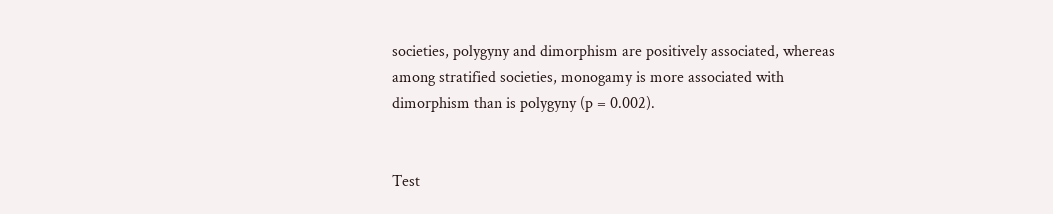societies, polygyny and dimorphism are positively associated, whereas among stratified societies, monogamy is more associated with dimorphism than is polygyny (p = 0.002).


Test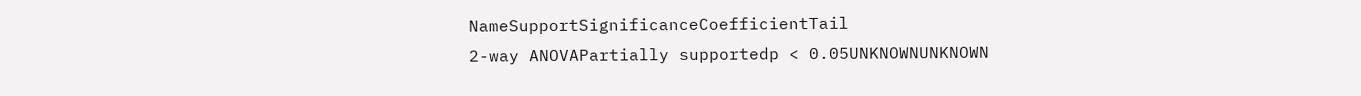NameSupportSignificanceCoefficientTail
2-way ANOVAPartially supportedp < 0.05UNKNOWNUNKNOWN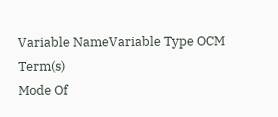Variable NameVariable Type OCM Term(s)
Mode Of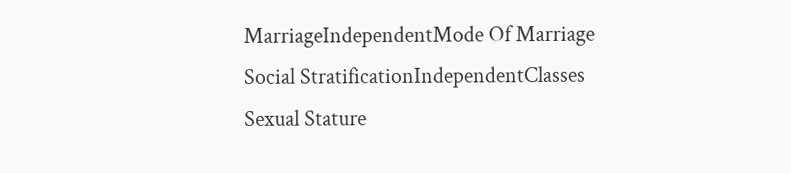MarriageIndependentMode Of Marriage
Social StratificationIndependentClasses
Sexual Stature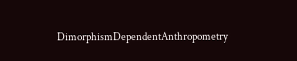DimorphismDependentAnthropometry